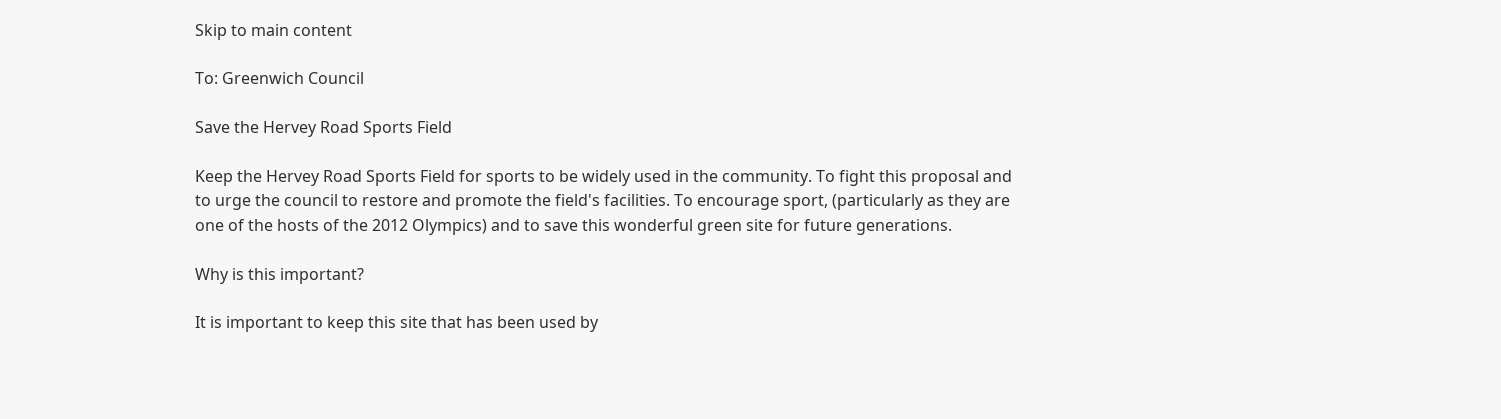Skip to main content

To: Greenwich Council

Save the Hervey Road Sports Field

Keep the Hervey Road Sports Field for sports to be widely used in the community. To fight this proposal and to urge the council to restore and promote the field's facilities. To encourage sport, (particularly as they are one of the hosts of the 2012 Olympics) and to save this wonderful green site for future generations.

Why is this important?

It is important to keep this site that has been used by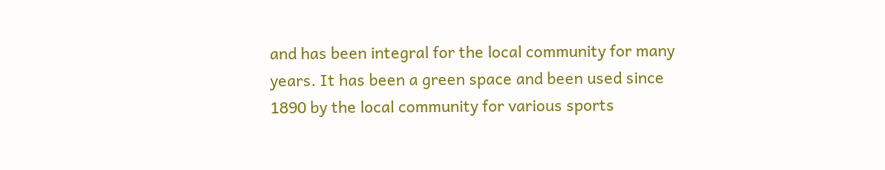and has been integral for the local community for many years. It has been a green space and been used since 1890 by the local community for various sports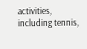activities, including tennis,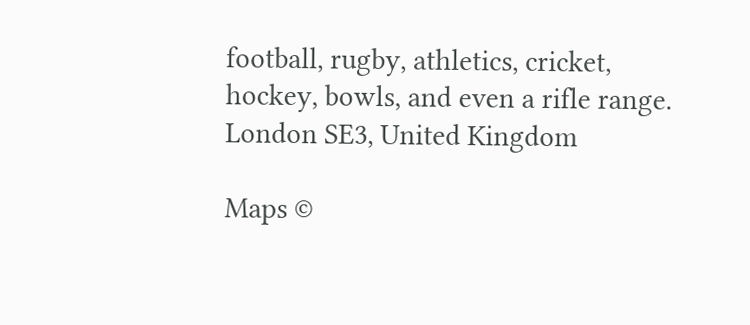football, rugby, athletics, cricket, hockey, bowls, and even a rifle range.
London SE3, United Kingdom

Maps ©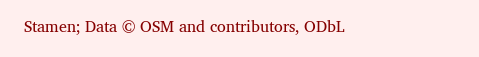Stamen; Data © OSM and contributors, ODbL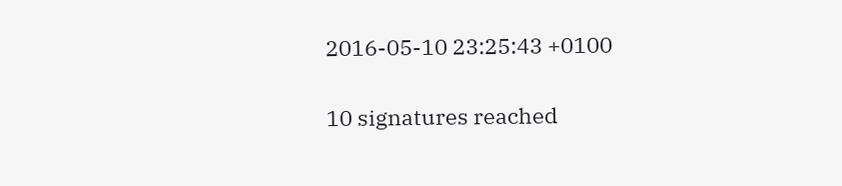2016-05-10 23:25:43 +0100

10 signatures reached